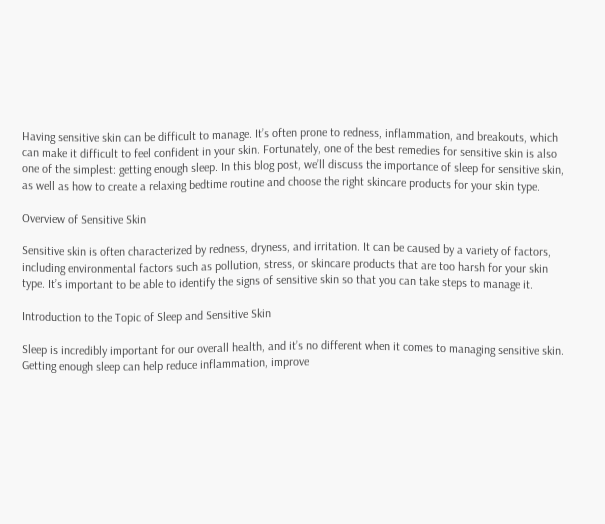Having sensitive skin can be difficult to manage. It’s often prone to redness, inflammation, and breakouts, which can make it difficult to feel confident in your skin. Fortunately, one of the best remedies for sensitive skin is also one of the simplest: getting enough sleep. In this blog post, we’ll discuss the importance of sleep for sensitive skin, as well as how to create a relaxing bedtime routine and choose the right skincare products for your skin type.

Overview of Sensitive Skin

Sensitive skin is often characterized by redness, dryness, and irritation. It can be caused by a variety of factors, including environmental factors such as pollution, stress, or skincare products that are too harsh for your skin type. It’s important to be able to identify the signs of sensitive skin so that you can take steps to manage it.

Introduction to the Topic of Sleep and Sensitive Skin

Sleep is incredibly important for our overall health, and it’s no different when it comes to managing sensitive skin. Getting enough sleep can help reduce inflammation, improve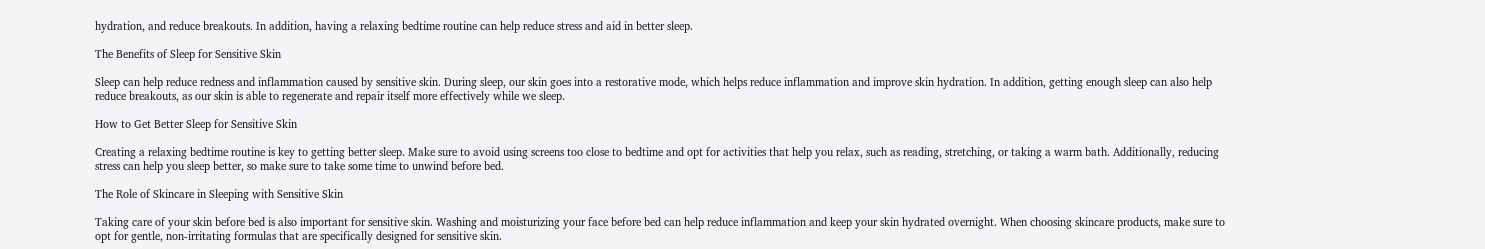hydration, and reduce breakouts. In addition, having a relaxing bedtime routine can help reduce stress and aid in better sleep.

The Benefits of Sleep for Sensitive Skin

Sleep can help reduce redness and inflammation caused by sensitive skin. During sleep, our skin goes into a restorative mode, which helps reduce inflammation and improve skin hydration. In addition, getting enough sleep can also help reduce breakouts, as our skin is able to regenerate and repair itself more effectively while we sleep.

How to Get Better Sleep for Sensitive Skin

Creating a relaxing bedtime routine is key to getting better sleep. Make sure to avoid using screens too close to bedtime and opt for activities that help you relax, such as reading, stretching, or taking a warm bath. Additionally, reducing stress can help you sleep better, so make sure to take some time to unwind before bed.

The Role of Skincare in Sleeping with Sensitive Skin

Taking care of your skin before bed is also important for sensitive skin. Washing and moisturizing your face before bed can help reduce inflammation and keep your skin hydrated overnight. When choosing skincare products, make sure to opt for gentle, non-irritating formulas that are specifically designed for sensitive skin.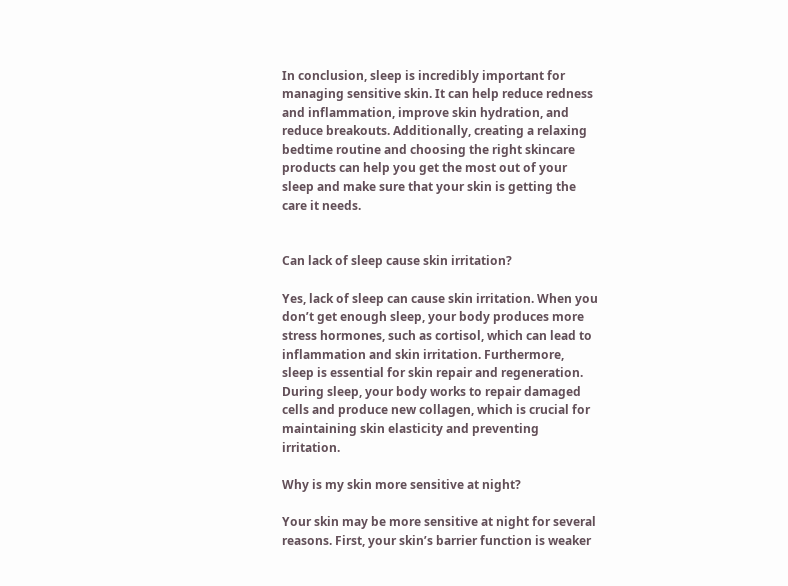In conclusion, sleep is incredibly important for managing sensitive skin. It can help reduce redness and inflammation, improve skin hydration, and reduce breakouts. Additionally, creating a relaxing bedtime routine and choosing the right skincare products can help you get the most out of your sleep and make sure that your skin is getting the care it needs.


Can lack of sleep cause skin irritation?

Yes, lack of sleep can cause skin irritation. When you don’t get enough sleep, your body produces more stress hormones, such as cortisol, which can lead to inflammation and skin irritation. Furthermore, sleep is essential for skin repair and regeneration. During sleep, your body works to repair damaged cells and produce new collagen, which is crucial for maintaining skin elasticity and preventing irritation.

Why is my skin more sensitive at night?

Your skin may be more sensitive at night for several reasons. First, your skin’s barrier function is weaker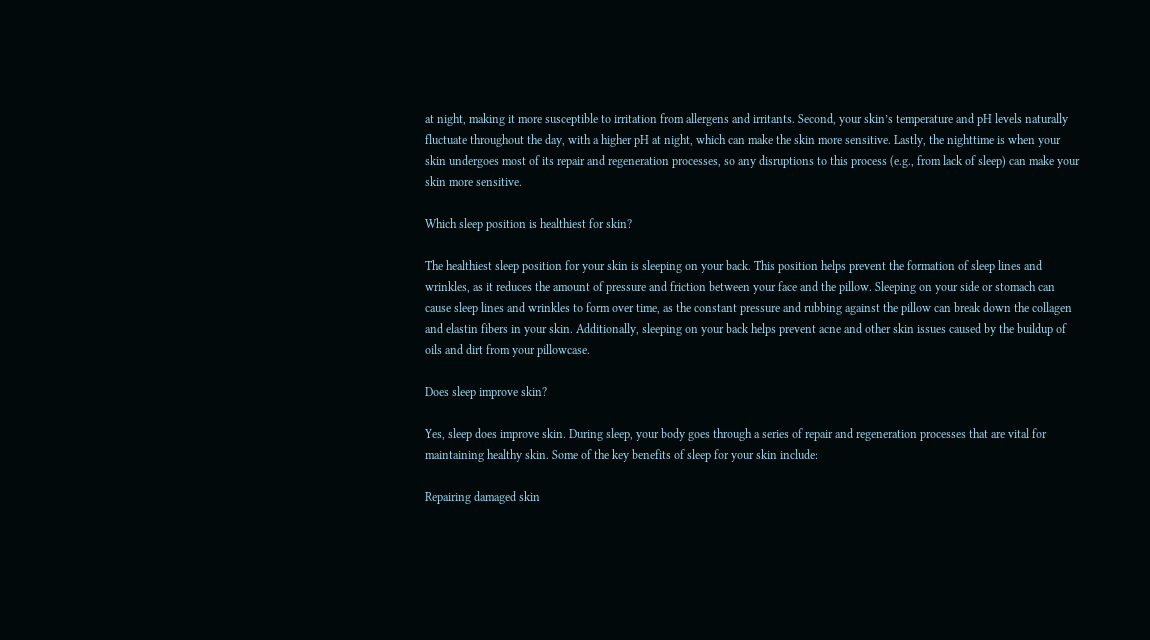at night, making it more susceptible to irritation from allergens and irritants. Second, your skin’s temperature and pH levels naturally fluctuate throughout the day, with a higher pH at night, which can make the skin more sensitive. Lastly, the nighttime is when your skin undergoes most of its repair and regeneration processes, so any disruptions to this process (e.g., from lack of sleep) can make your skin more sensitive.

Which sleep position is healthiest for skin?

The healthiest sleep position for your skin is sleeping on your back. This position helps prevent the formation of sleep lines and wrinkles, as it reduces the amount of pressure and friction between your face and the pillow. Sleeping on your side or stomach can cause sleep lines and wrinkles to form over time, as the constant pressure and rubbing against the pillow can break down the collagen and elastin fibers in your skin. Additionally, sleeping on your back helps prevent acne and other skin issues caused by the buildup of oils and dirt from your pillowcase.

Does sleep improve skin?

Yes, sleep does improve skin. During sleep, your body goes through a series of repair and regeneration processes that are vital for maintaining healthy skin. Some of the key benefits of sleep for your skin include:

Repairing damaged skin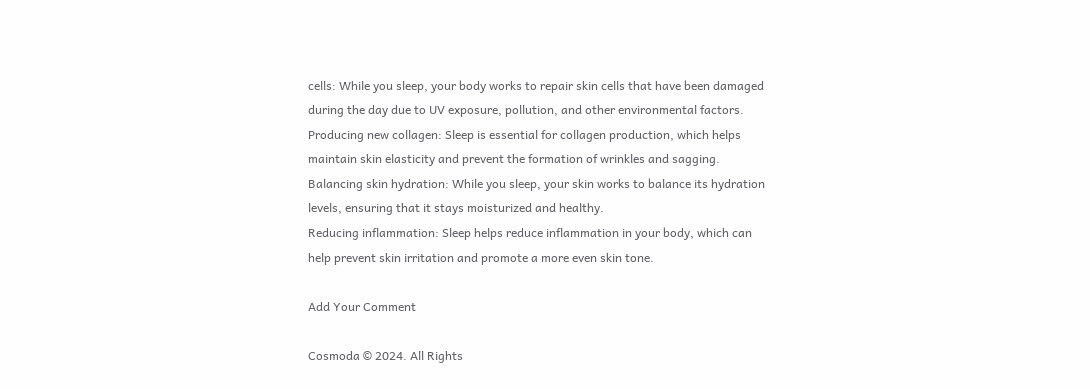cells: While you sleep, your body works to repair skin cells that have been damaged during the day due to UV exposure, pollution, and other environmental factors.
Producing new collagen: Sleep is essential for collagen production, which helps maintain skin elasticity and prevent the formation of wrinkles and sagging.
Balancing skin hydration: While you sleep, your skin works to balance its hydration levels, ensuring that it stays moisturized and healthy.
Reducing inflammation: Sleep helps reduce inflammation in your body, which can help prevent skin irritation and promote a more even skin tone.

Add Your Comment

Cosmoda © 2024. All Rights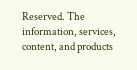Reserved. The information, services, content, and products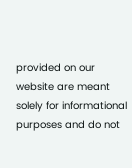provided on our website are meant solely for informational purposes and do not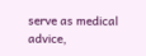serve as medical advice,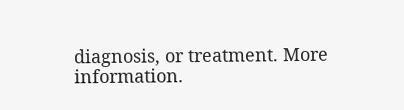diagnosis, or treatment. More information.